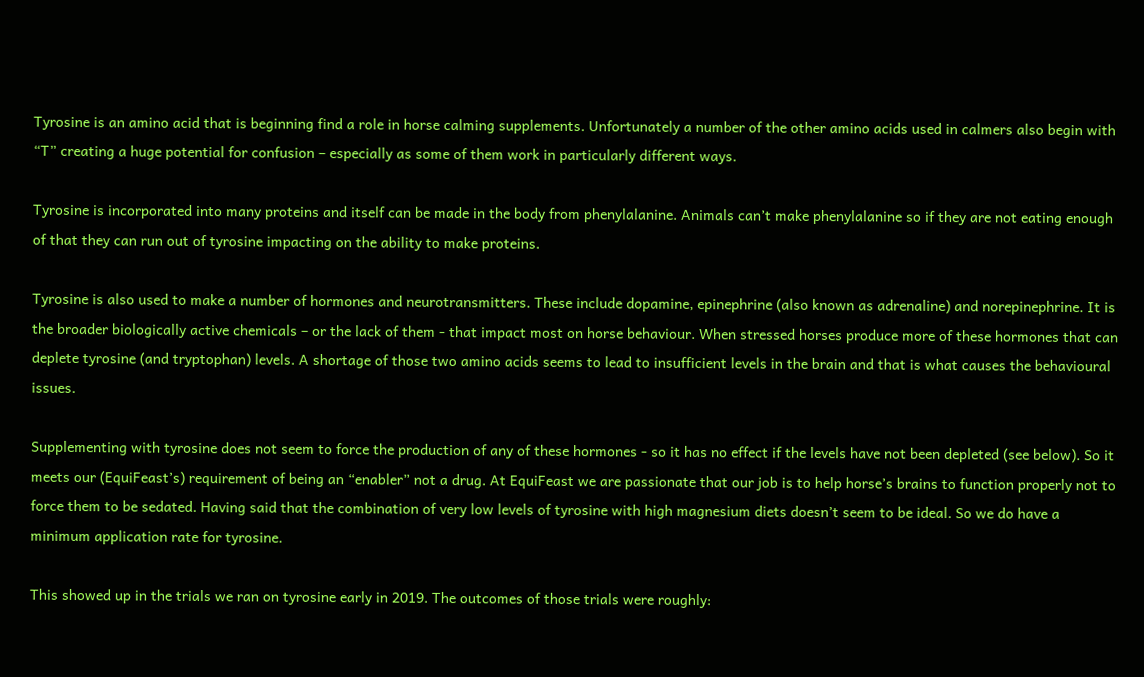Tyrosine is an amino acid that is beginning find a role in horse calming supplements. Unfortunately a number of the other amino acids used in calmers also begin with “T” creating a huge potential for confusion – especially as some of them work in particularly different ways.

Tyrosine is incorporated into many proteins and itself can be made in the body from phenylalanine. Animals can’t make phenylalanine so if they are not eating enough of that they can run out of tyrosine impacting on the ability to make proteins.

Tyrosine is also used to make a number of hormones and neurotransmitters. These include dopamine, epinephrine (also known as adrenaline) and norepinephrine. It is the broader biologically active chemicals – or the lack of them - that impact most on horse behaviour. When stressed horses produce more of these hormones that can deplete tyrosine (and tryptophan) levels. A shortage of those two amino acids seems to lead to insufficient levels in the brain and that is what causes the behavioural issues.

Supplementing with tyrosine does not seem to force the production of any of these hormones - so it has no effect if the levels have not been depleted (see below). So it meets our (EquiFeast’s) requirement of being an “enabler” not a drug. At EquiFeast we are passionate that our job is to help horse’s brains to function properly not to force them to be sedated. Having said that the combination of very low levels of tyrosine with high magnesium diets doesn’t seem to be ideal. So we do have a minimum application rate for tyrosine.

This showed up in the trials we ran on tyrosine early in 2019. The outcomes of those trials were roughly: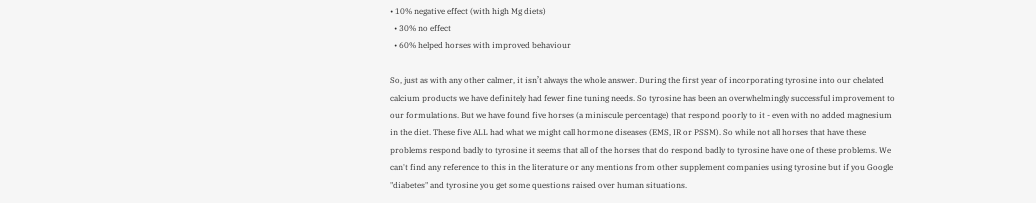• 10% negative effect (with high Mg diets)
  • 30% no effect
  • 60% helped horses with improved behaviour

So, just as with any other calmer, it isn’t always the whole answer. During the first year of incorporating tyrosine into our chelated calcium products we have definitely had fewer fine tuning needs. So tyrosine has been an overwhelmingly successful improvement to our formulations. But we have found five horses (a miniscule percentage) that respond poorly to it - even with no added magnesium in the diet. These five ALL had what we might call hormone diseases (EMS, IR or PSSM). So while not all horses that have these problems respond badly to tyrosine it seems that all of the horses that do respond badly to tyrosine have one of these problems. We can't find any reference to this in the literature or any mentions from other supplement companies using tyrosine but if you Google "diabetes" and tyrosine you get some questions raised over human situations.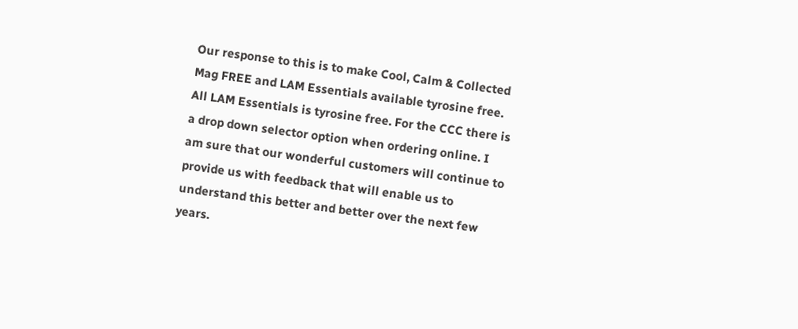Our response to this is to make Cool, Calm & Collected Mag FREE and LAM Essentials available tyrosine free. All LAM Essentials is tyrosine free. For the CCC there is a drop down selector option when ordering online. I am sure that our wonderful customers will continue to provide us with feedback that will enable us to understand this better and better over the next few years.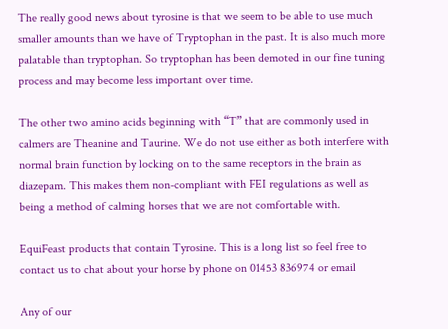The really good news about tyrosine is that we seem to be able to use much smaller amounts than we have of Tryptophan in the past. It is also much more palatable than tryptophan. So tryptophan has been demoted in our fine tuning process and may become less important over time.

The other two amino acids beginning with “T” that are commonly used in calmers are Theanine and Taurine. We do not use either as both interfere with normal brain function by locking on to the same receptors in the brain as diazepam. This makes them non-compliant with FEI regulations as well as being a method of calming horses that we are not comfortable with.

EquiFeast products that contain Tyrosine. This is a long list so feel free to contact us to chat about your horse by phone on 01453 836974 or email

Any of our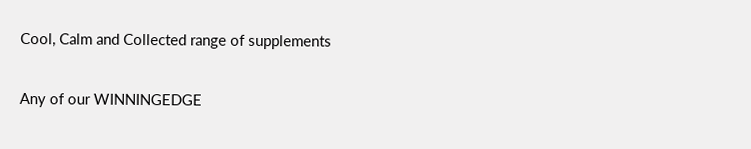Cool, Calm and Collected range of supplements

Any of our WINNINGEDGE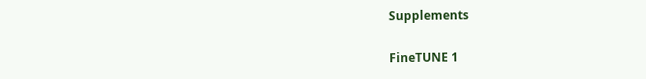Supplements

FineTUNE 1